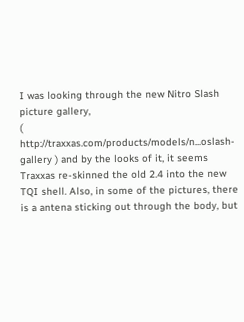I was looking through the new Nitro Slash picture gallery,
( http://traxxas.com/products/models/n...oslash-gallery ) and by the looks of it, it seems Traxxas re-skinned the old 2.4 into the new TQI shell. Also, in some of the pictures, there is a antena sticking out through the body, but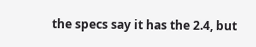the specs say it has the 2.4, but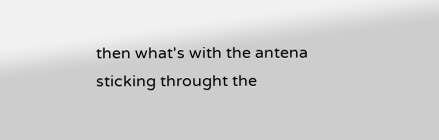then what's with the antena sticking throught the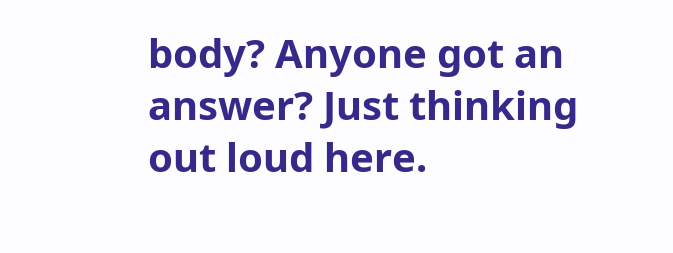body? Anyone got an answer? Just thinking out loud here.